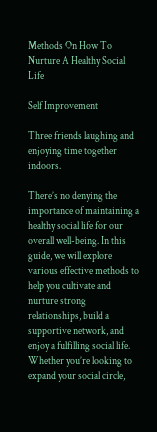Methods On How To Nurture A Healthy Social Life

Self Improvement

Three friends laughing and enjoying time together indoors.

There’s no denying the importance of maintaining a healthy social life for our overall well-being. In this guide, we will explore various effective methods to help you cultivate and nurture strong relationships, build a supportive network, and enjoy a fulfilling social life. Whether you’re looking to expand your social circle,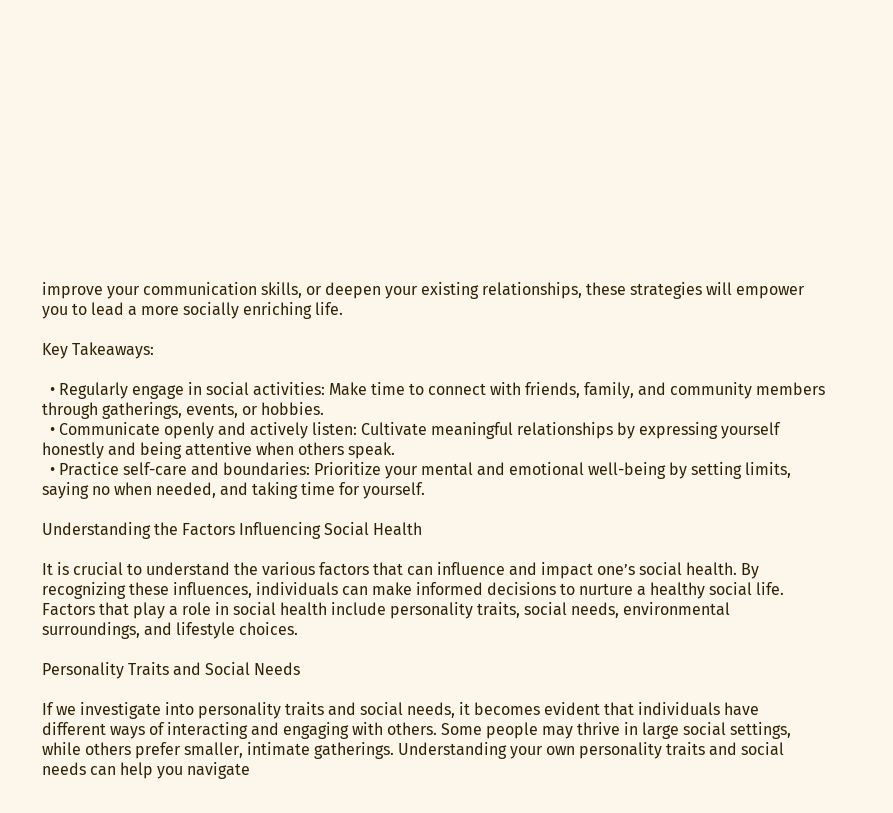improve your communication skills, or deepen your existing relationships, these strategies will empower you to lead a more socially enriching life.

Key Takeaways:

  • Regularly engage in social activities: Make time to connect with friends, family, and community members through gatherings, events, or hobbies.
  • Communicate openly and actively listen: Cultivate meaningful relationships by expressing yourself honestly and being attentive when others speak.
  • Practice self-care and boundaries: Prioritize your mental and emotional well-being by setting limits, saying no when needed, and taking time for yourself.

Understanding the Factors Influencing Social Health

It is crucial to understand the various factors that can influence and impact one’s social health. By recognizing these influences, individuals can make informed decisions to nurture a healthy social life. Factors that play a role in social health include personality traits, social needs, environmental surroundings, and lifestyle choices.

Personality Traits and Social Needs

If we investigate into personality traits and social needs, it becomes evident that individuals have different ways of interacting and engaging with others. Some people may thrive in large social settings, while others prefer smaller, intimate gatherings. Understanding your own personality traits and social needs can help you navigate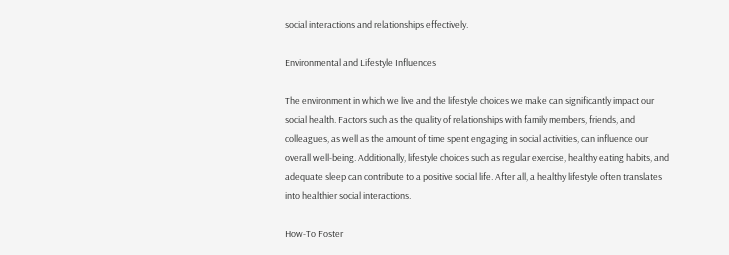social interactions and relationships effectively.

Environmental and Lifestyle Influences

The environment in which we live and the lifestyle choices we make can significantly impact our social health. Factors such as the quality of relationships with family members, friends, and colleagues, as well as the amount of time spent engaging in social activities, can influence our overall well-being. Additionally, lifestyle choices such as regular exercise, healthy eating habits, and adequate sleep can contribute to a positive social life. After all, a healthy lifestyle often translates into healthier social interactions.

How-To Foster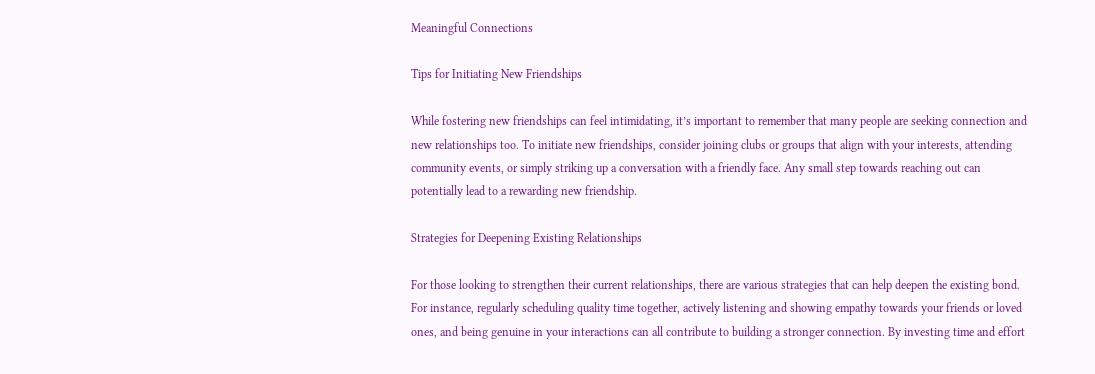Meaningful Connections

Tips for Initiating New Friendships

While fostering new friendships can feel intimidating, it’s important to remember that many people are seeking connection and new relationships too. To initiate new friendships, consider joining clubs or groups that align with your interests, attending community events, or simply striking up a conversation with a friendly face. Any small step towards reaching out can potentially lead to a rewarding new friendship.

Strategies for Deepening Existing Relationships

For those looking to strengthen their current relationships, there are various strategies that can help deepen the existing bond. For instance, regularly scheduling quality time together, actively listening and showing empathy towards your friends or loved ones, and being genuine in your interactions can all contribute to building a stronger connection. By investing time and effort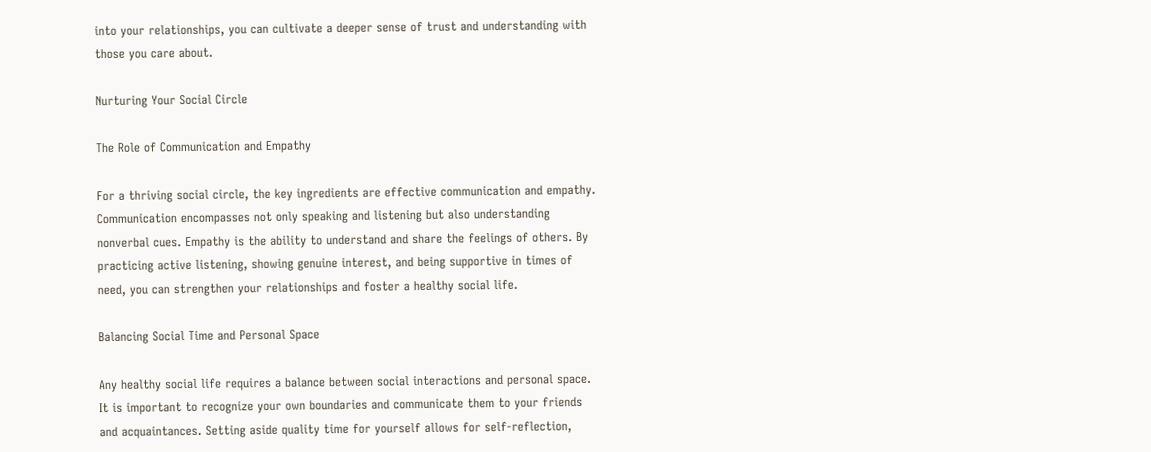into your relationships, you can cultivate a deeper sense of trust and understanding with those you care about.

Nurturing Your Social Circle

The Role of Communication and Empathy

For a thriving social circle, the key ingredients are effective communication and empathy. Communication encompasses not only speaking and listening but also understanding nonverbal cues. Empathy is the ability to understand and share the feelings of others. By practicing active listening, showing genuine interest, and being supportive in times of need, you can strengthen your relationships and foster a healthy social life.

Balancing Social Time and Personal Space

Any healthy social life requires a balance between social interactions and personal space. It is important to recognize your own boundaries and communicate them to your friends and acquaintances. Setting aside quality time for yourself allows for self-reflection,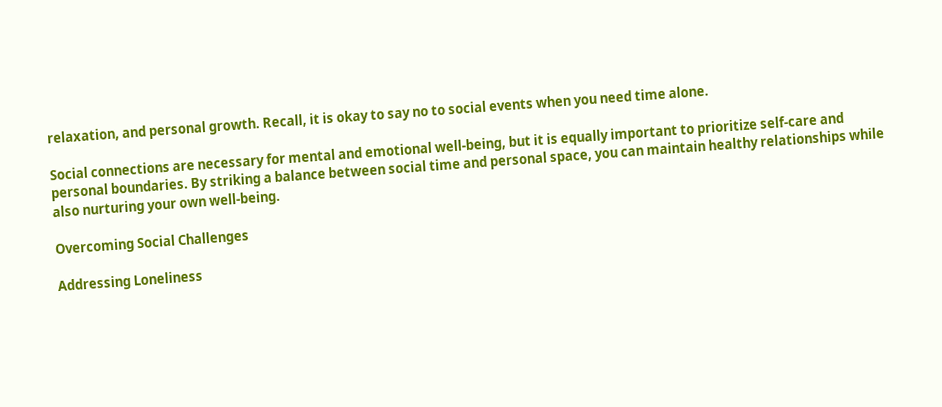relaxation, and personal growth. Recall, it is okay to say no to social events when you need time alone.

Social connections are necessary for mental and emotional well-being, but it is equally important to prioritize self-care and personal boundaries. By striking a balance between social time and personal space, you can maintain healthy relationships while also nurturing your own well-being.

Overcoming Social Challenges

Addressing Loneliness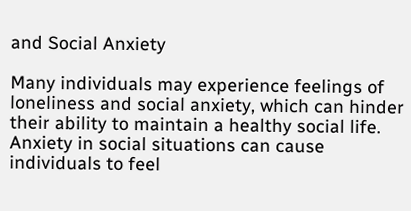and Social Anxiety

Many individuals may experience feelings of loneliness and social anxiety, which can hinder their ability to maintain a healthy social life. Anxiety in social situations can cause individuals to feel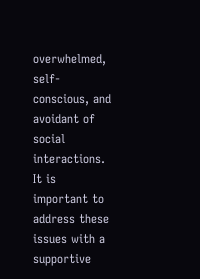overwhelmed, self-conscious, and avoidant of social interactions. It is important to address these issues with a supportive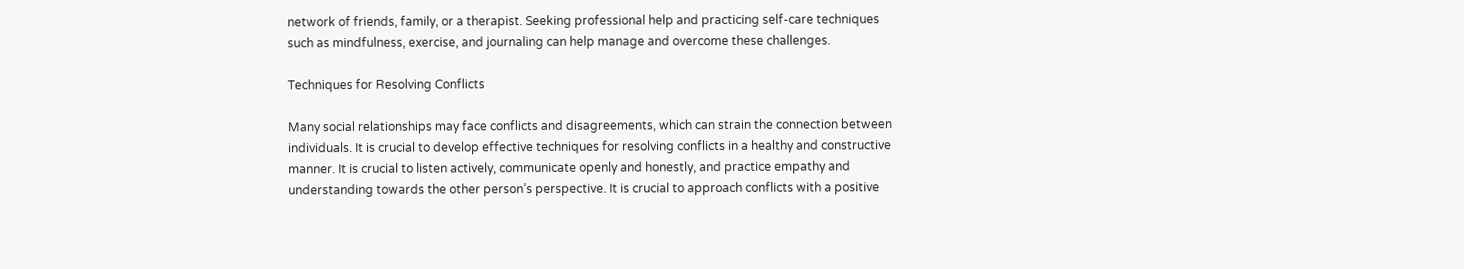network of friends, family, or a therapist. Seeking professional help and practicing self-care techniques such as mindfulness, exercise, and journaling can help manage and overcome these challenges.

Techniques for Resolving Conflicts

Many social relationships may face conflicts and disagreements, which can strain the connection between individuals. It is crucial to develop effective techniques for resolving conflicts in a healthy and constructive manner. It is crucial to listen actively, communicate openly and honestly, and practice empathy and understanding towards the other person’s perspective. It is crucial to approach conflicts with a positive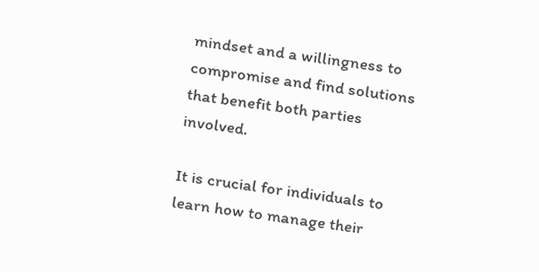mindset and a willingness to compromise and find solutions that benefit both parties involved.

It is crucial for individuals to learn how to manage their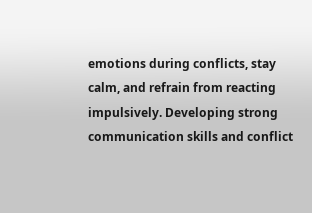emotions during conflicts, stay calm, and refrain from reacting impulsively. Developing strong communication skills and conflict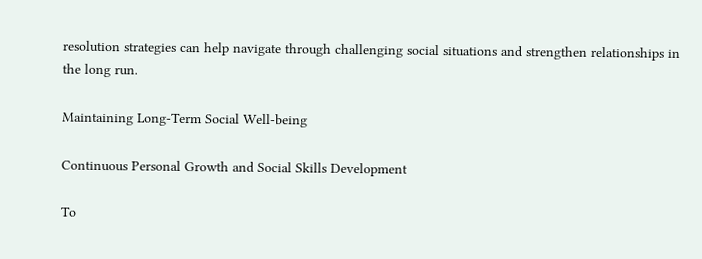resolution strategies can help navigate through challenging social situations and strengthen relationships in the long run.

Maintaining Long-Term Social Well-being

Continuous Personal Growth and Social Skills Development

To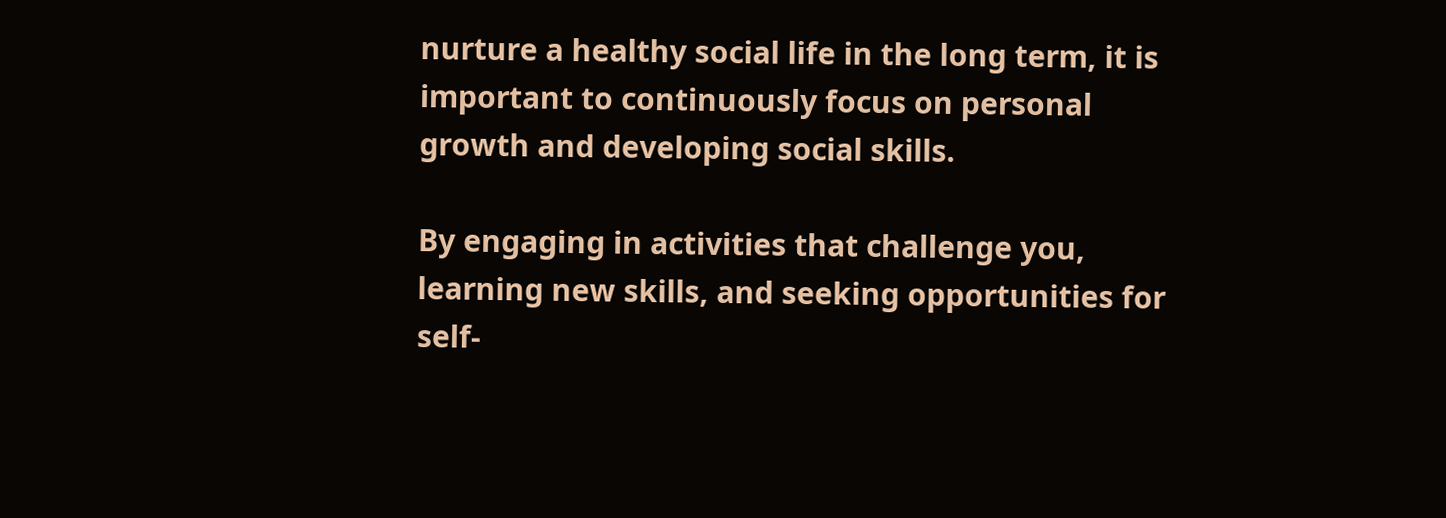nurture a healthy social life in the long term, it is important to continuously focus on personal growth and developing social skills.

By engaging in activities that challenge you, learning new skills, and seeking opportunities for self-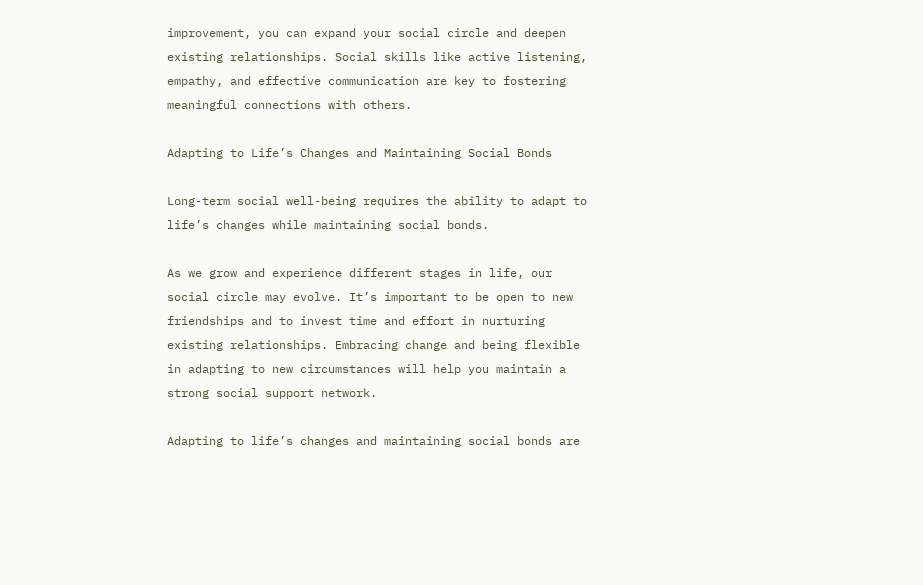improvement, you can expand your social circle and deepen existing relationships. Social skills like active listening, empathy, and effective communication are key to fostering meaningful connections with others.

Adapting to Life’s Changes and Maintaining Social Bonds

Long-term social well-being requires the ability to adapt to life’s changes while maintaining social bonds.

As we grow and experience different stages in life, our social circle may evolve. It’s important to be open to new friendships and to invest time and effort in nurturing existing relationships. Embracing change and being flexible in adapting to new circumstances will help you maintain a strong social support network.

Adapting to life’s changes and maintaining social bonds are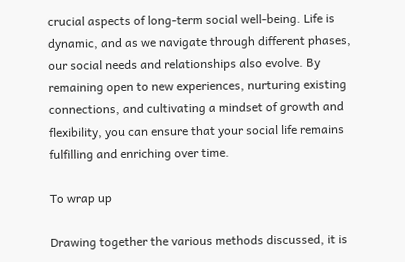crucial aspects of long-term social well-being. Life is dynamic, and as we navigate through different phases, our social needs and relationships also evolve. By remaining open to new experiences, nurturing existing connections, and cultivating a mindset of growth and flexibility, you can ensure that your social life remains fulfilling and enriching over time.

To wrap up

Drawing together the various methods discussed, it is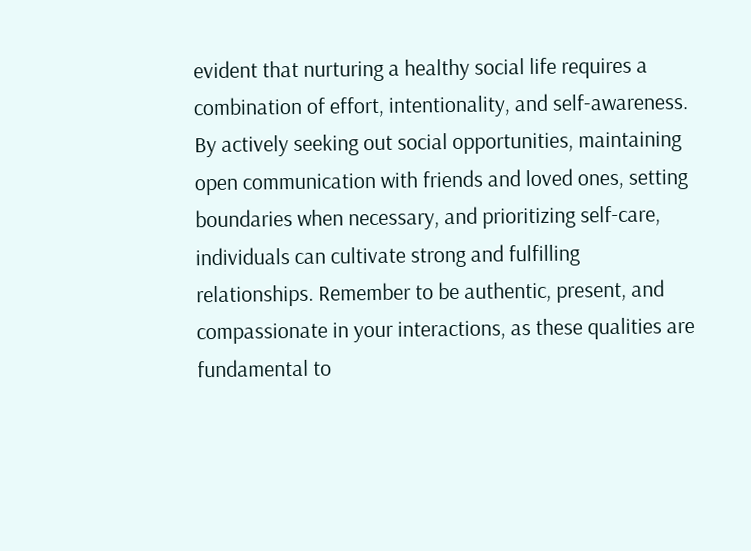evident that nurturing a healthy social life requires a combination of effort, intentionality, and self-awareness. By actively seeking out social opportunities, maintaining open communication with friends and loved ones, setting boundaries when necessary, and prioritizing self-care, individuals can cultivate strong and fulfilling relationships. Remember to be authentic, present, and compassionate in your interactions, as these qualities are fundamental to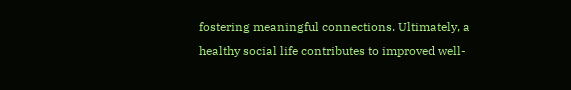fostering meaningful connections. Ultimately, a healthy social life contributes to improved well-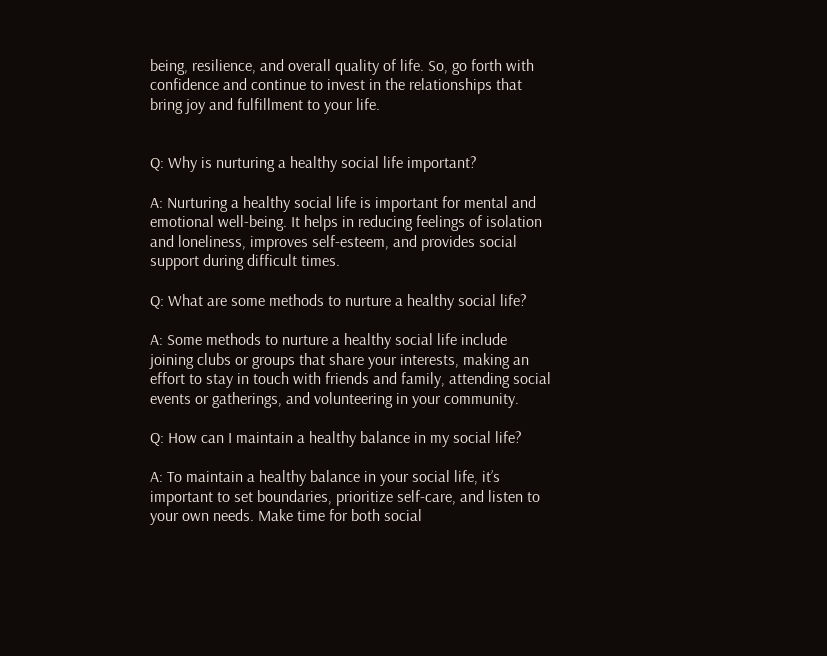being, resilience, and overall quality of life. So, go forth with confidence and continue to invest in the relationships that bring joy and fulfillment to your life.


Q: Why is nurturing a healthy social life important?

A: Nurturing a healthy social life is important for mental and emotional well-being. It helps in reducing feelings of isolation and loneliness, improves self-esteem, and provides social support during difficult times.

Q: What are some methods to nurture a healthy social life?

A: Some methods to nurture a healthy social life include joining clubs or groups that share your interests, making an effort to stay in touch with friends and family, attending social events or gatherings, and volunteering in your community.

Q: How can I maintain a healthy balance in my social life?

A: To maintain a healthy balance in your social life, it’s important to set boundaries, prioritize self-care, and listen to your own needs. Make time for both social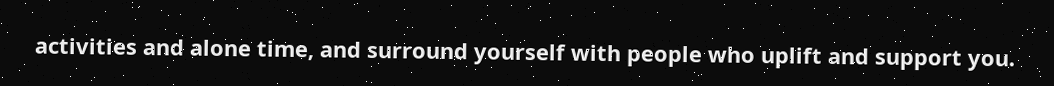activities and alone time, and surround yourself with people who uplift and support you.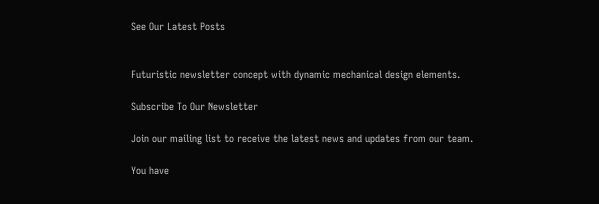See Our Latest Posts


Futuristic newsletter concept with dynamic mechanical design elements.

Subscribe To Our Newsletter

Join our mailing list to receive the latest news and updates from our team.

You have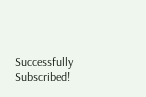Successfully Subscribed!